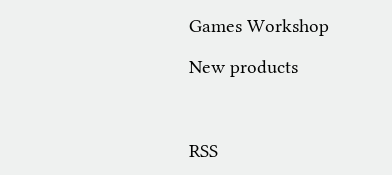Games Workshop

New products



RSS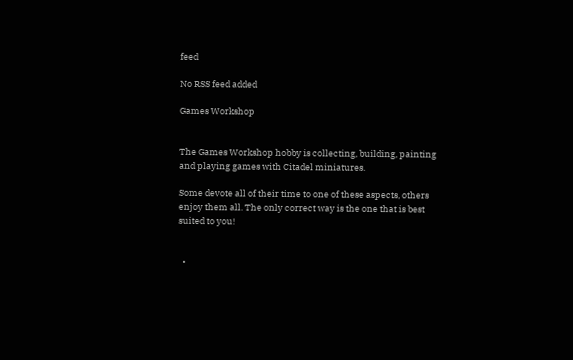feed

No RSS feed added

Games Workshop


The Games Workshop hobby is collecting, building, painting and playing games with Citadel miniatures.

Some devote all of their time to one of these aspects, others enjoy them all. The only correct way is the one that is best suited to you!


  •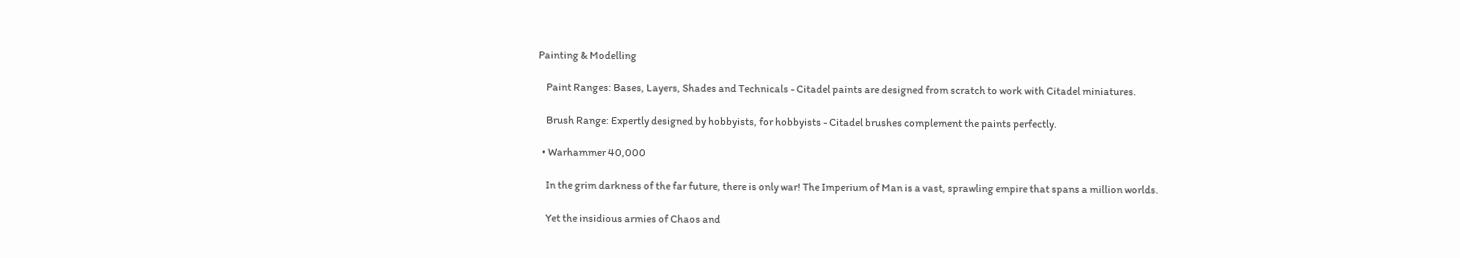Painting & Modelling

    Paint Ranges: Bases, Layers, Shades and Technicals - Citadel paints are designed from scratch to work with Citadel miniatures.

    Brush Range: Expertly designed by hobbyists, for hobbyists - Citadel brushes complement the paints perfectly.

  • Warhammer 40,000

    In the grim darkness of the far future, there is only war! The Imperium of Man is a vast, sprawling empire that spans a million worlds.

    Yet the insidious armies of Chaos and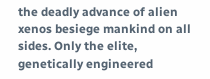the deadly advance of alien xenos besiege mankind on all sides. Only the elite, genetically engineered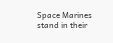Space Marines stand in their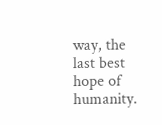way, the last best hope of humanity.